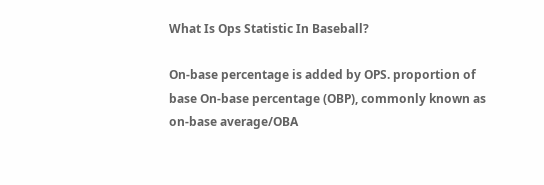What Is Ops Statistic In Baseball?

On-base percentage is added by OPS. proportion of base On-base percentage (OBP), commonly known as on-base average/OBA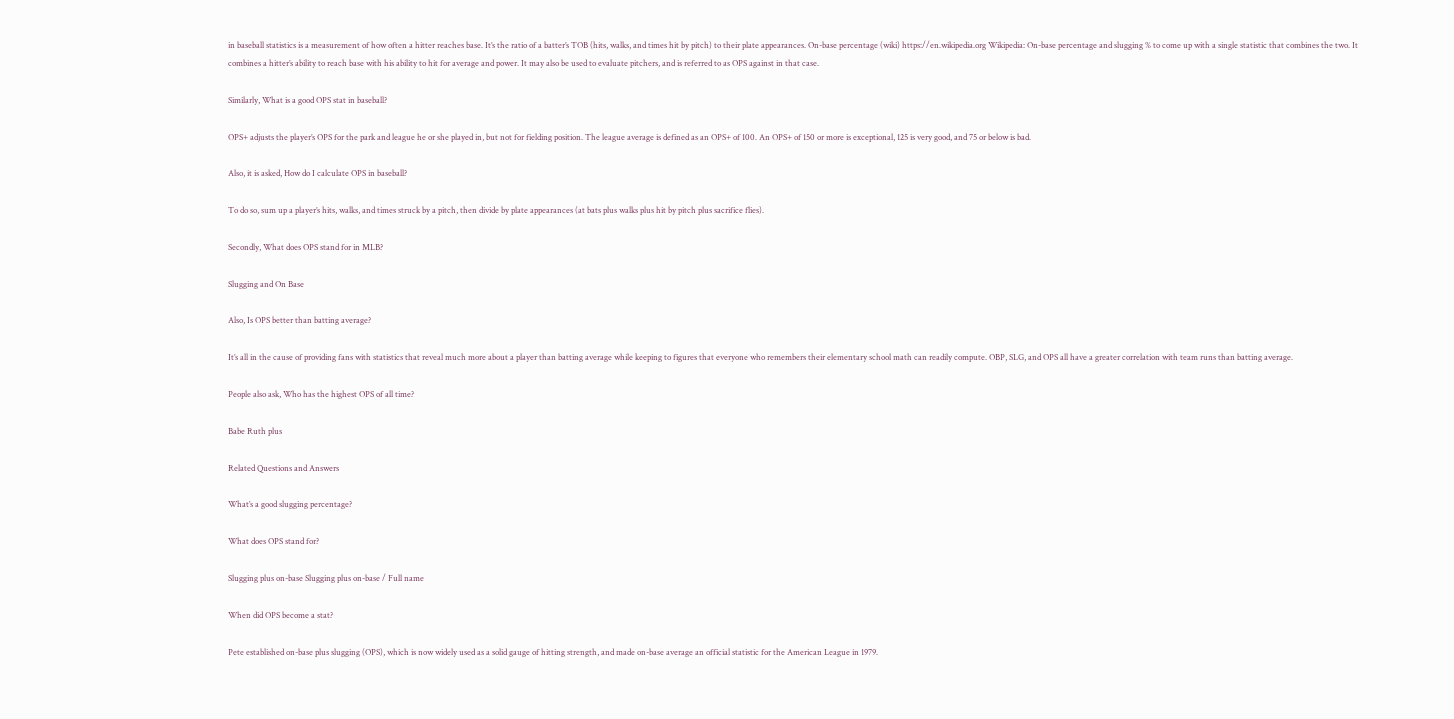in baseball statistics is a measurement of how often a hitter reaches base. It’s the ratio of a batter’s TOB (hits, walks, and times hit by pitch) to their plate appearances. On-base percentage (wiki) https://en.wikipedia.org Wikipedia: On-base percentage and slugging % to come up with a single statistic that combines the two. It combines a hitter’s ability to reach base with his ability to hit for average and power. It may also be used to evaluate pitchers, and is referred to as OPS against in that case.

Similarly, What is a good OPS stat in baseball?

OPS+ adjusts the player’s OPS for the park and league he or she played in, but not for fielding position. The league average is defined as an OPS+ of 100. An OPS+ of 150 or more is exceptional, 125 is very good, and 75 or below is bad.

Also, it is asked, How do I calculate OPS in baseball?

To do so, sum up a player’s hits, walks, and times struck by a pitch, then divide by plate appearances (at bats plus walks plus hit by pitch plus sacrifice flies).

Secondly, What does OPS stand for in MLB?

Slugging and On Base

Also, Is OPS better than batting average?

It’s all in the cause of providing fans with statistics that reveal much more about a player than batting average while keeping to figures that everyone who remembers their elementary school math can readily compute. OBP, SLG, and OPS all have a greater correlation with team runs than batting average.

People also ask, Who has the highest OPS of all time?

Babe Ruth plus

Related Questions and Answers

What’s a good slugging percentage?

What does OPS stand for?

Slugging plus on-base Slugging plus on-base / Full name

When did OPS become a stat?

Pete established on-base plus slugging (OPS), which is now widely used as a solid gauge of hitting strength, and made on-base average an official statistic for the American League in 1979.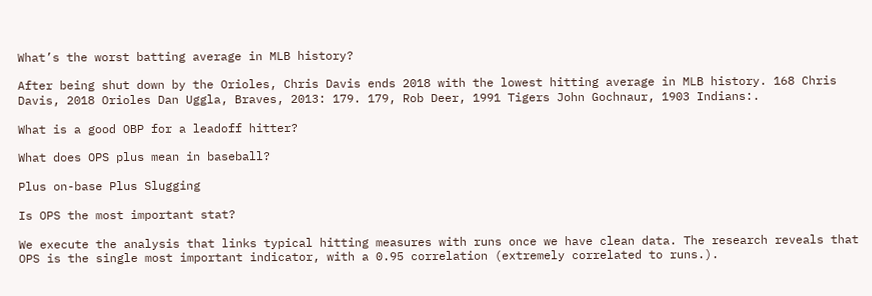What’s the worst batting average in MLB history?

After being shut down by the Orioles, Chris Davis ends 2018 with the lowest hitting average in MLB history. 168 Chris Davis, 2018 Orioles Dan Uggla, Braves, 2013: 179. 179, Rob Deer, 1991 Tigers John Gochnaur, 1903 Indians:.

What is a good OBP for a leadoff hitter?

What does OPS plus mean in baseball?

Plus on-base Plus Slugging

Is OPS the most important stat?

We execute the analysis that links typical hitting measures with runs once we have clean data. The research reveals that OPS is the single most important indicator, with a 0.95 correlation (extremely correlated to runs.).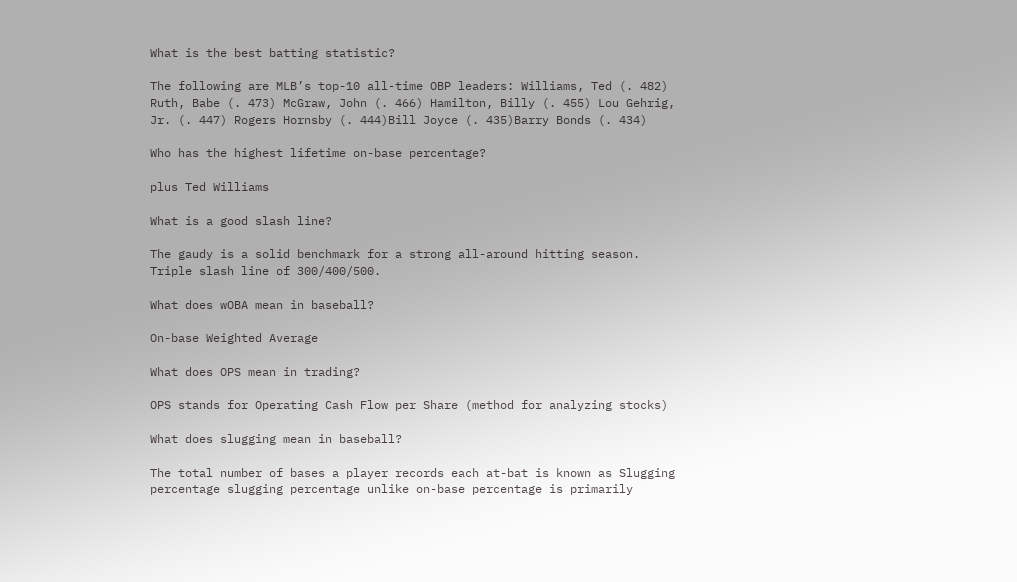What is the best batting statistic?

The following are MLB’s top-10 all-time OBP leaders: Williams, Ted (. 482) Ruth, Babe (. 473) McGraw, John (. 466) Hamilton, Billy (. 455) Lou Gehrig, Jr. (. 447) Rogers Hornsby (. 444)Bill Joyce (. 435)Barry Bonds (. 434)

Who has the highest lifetime on-base percentage?

plus Ted Williams

What is a good slash line?

The gaudy is a solid benchmark for a strong all-around hitting season. Triple slash line of 300/400/500.

What does wOBA mean in baseball?

On-base Weighted Average

What does OPS mean in trading?

OPS stands for Operating Cash Flow per Share (method for analyzing stocks)

What does slugging mean in baseball?

The total number of bases a player records each at-bat is known as Slugging percentage slugging percentage unlike on-base percentage is primarily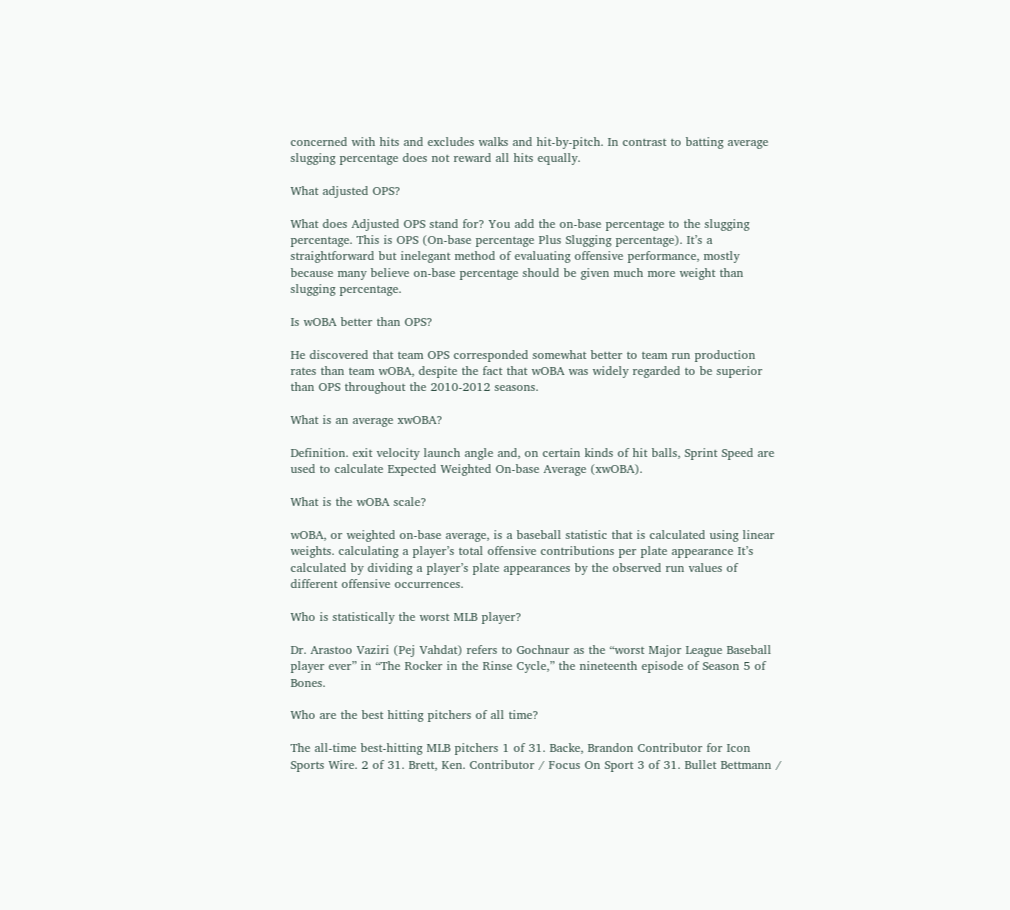concerned with hits and excludes walks and hit-by-pitch. In contrast to batting average slugging percentage does not reward all hits equally.

What adjusted OPS?

What does Adjusted OPS stand for? You add the on-base percentage to the slugging percentage. This is OPS (On-base percentage Plus Slugging percentage). It’s a straightforward but inelegant method of evaluating offensive performance, mostly because many believe on-base percentage should be given much more weight than slugging percentage.

Is wOBA better than OPS?

He discovered that team OPS corresponded somewhat better to team run production rates than team wOBA, despite the fact that wOBA was widely regarded to be superior than OPS throughout the 2010-2012 seasons.

What is an average xwOBA?

Definition. exit velocity launch angle and, on certain kinds of hit balls, Sprint Speed are used to calculate Expected Weighted On-base Average (xwOBA).

What is the wOBA scale?

wOBA, or weighted on-base average, is a baseball statistic that is calculated using linear weights. calculating a player’s total offensive contributions per plate appearance It’s calculated by dividing a player’s plate appearances by the observed run values of different offensive occurrences.

Who is statistically the worst MLB player?

Dr. Arastoo Vaziri (Pej Vahdat) refers to Gochnaur as the “worst Major League Baseball player ever” in “The Rocker in the Rinse Cycle,” the nineteenth episode of Season 5 of Bones.

Who are the best hitting pitchers of all time?

The all-time best-hitting MLB pitchers 1 of 31. Backe, Brandon Contributor for Icon Sports Wire. 2 of 31. Brett, Ken. Contributor / Focus On Sport 3 of 31. Bullet Bettmann /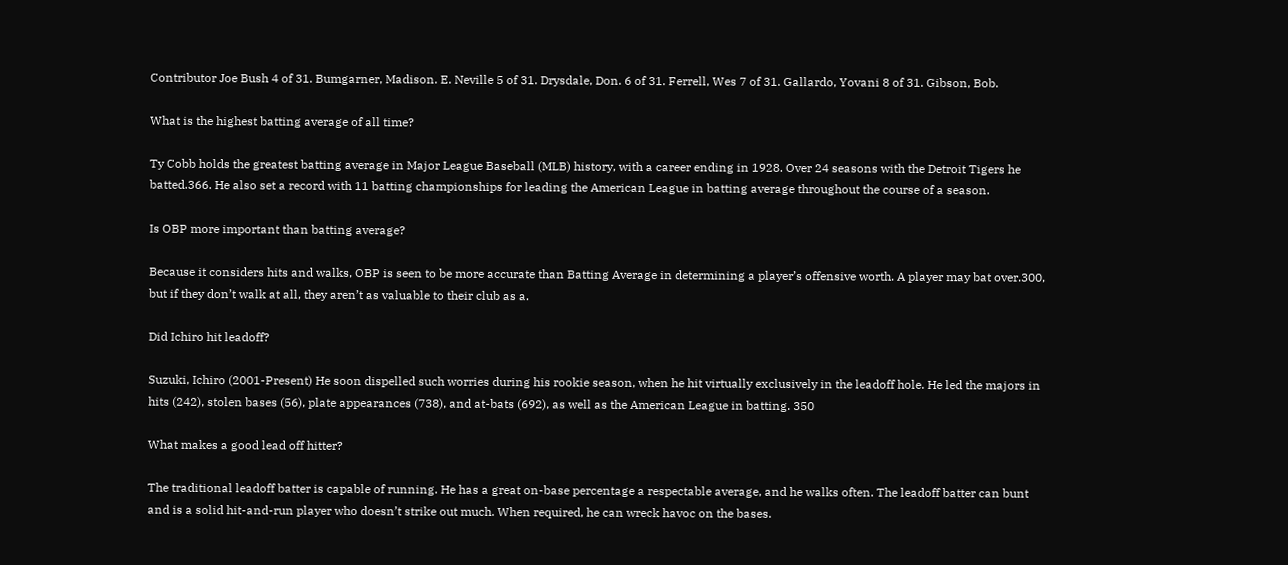Contributor Joe Bush 4 of 31. Bumgarner, Madison. E. Neville 5 of 31. Drysdale, Don. 6 of 31. Ferrell, Wes 7 of 31. Gallardo, Yovani 8 of 31. Gibson, Bob.

What is the highest batting average of all time?

Ty Cobb holds the greatest batting average in Major League Baseball (MLB) history, with a career ending in 1928. Over 24 seasons with the Detroit Tigers he batted.366. He also set a record with 11 batting championships for leading the American League in batting average throughout the course of a season.

Is OBP more important than batting average?

Because it considers hits and walks, OBP is seen to be more accurate than Batting Average in determining a player’s offensive worth. A player may bat over.300, but if they don’t walk at all, they aren’t as valuable to their club as a.

Did Ichiro hit leadoff?

Suzuki, Ichiro (2001-Present) He soon dispelled such worries during his rookie season, when he hit virtually exclusively in the leadoff hole. He led the majors in hits (242), stolen bases (56), plate appearances (738), and at-bats (692), as well as the American League in batting. 350

What makes a good lead off hitter?

The traditional leadoff batter is capable of running. He has a great on-base percentage a respectable average, and he walks often. The leadoff batter can bunt and is a solid hit-and-run player who doesn’t strike out much. When required, he can wreck havoc on the bases.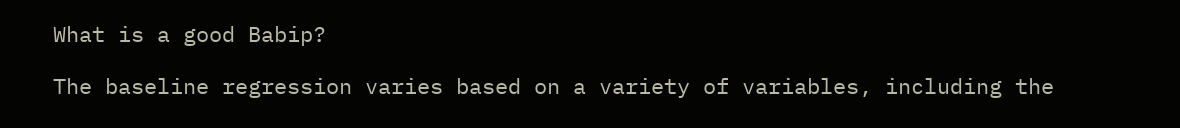What is a good Babip?

The baseline regression varies based on a variety of variables, including the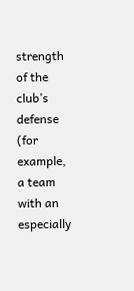strength of the club’s defense (for example, a team with an especially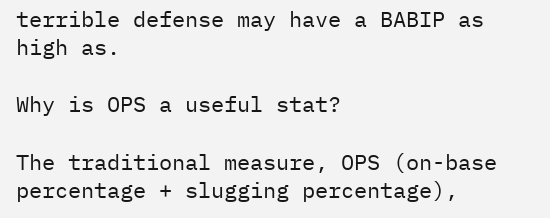terrible defense may have a BABIP as high as.

Why is OPS a useful stat?

The traditional measure, OPS (on-base percentage + slugging percentage),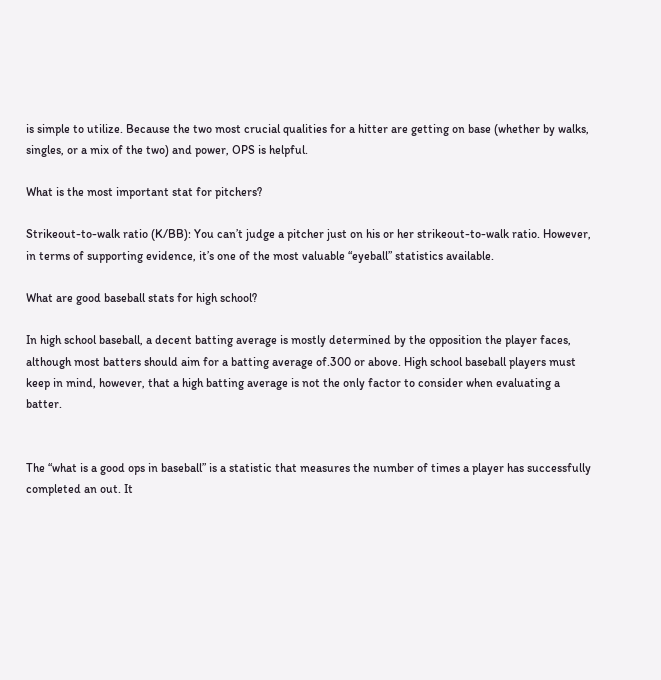is simple to utilize. Because the two most crucial qualities for a hitter are getting on base (whether by walks, singles, or a mix of the two) and power, OPS is helpful.

What is the most important stat for pitchers?

Strikeout-to-walk ratio (K/BB): You can’t judge a pitcher just on his or her strikeout-to-walk ratio. However, in terms of supporting evidence, it’s one of the most valuable “eyeball” statistics available.

What are good baseball stats for high school?

In high school baseball, a decent batting average is mostly determined by the opposition the player faces, although most batters should aim for a batting average of.300 or above. High school baseball players must keep in mind, however, that a high batting average is not the only factor to consider when evaluating a batter.


The “what is a good ops in baseball” is a statistic that measures the number of times a player has successfully completed an out. It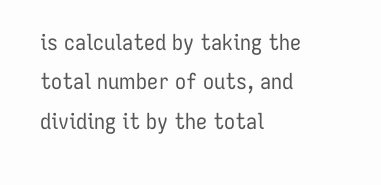is calculated by taking the total number of outs, and dividing it by the total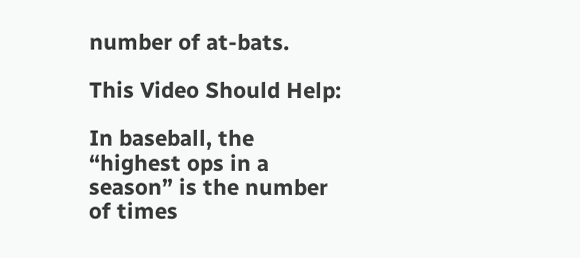number of at-bats.

This Video Should Help:

In baseball, the “highest ops in a season” is the number of times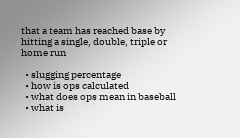that a team has reached base by hitting a single, double, triple or home run

  • slugging percentage
  • how is ops calculated
  • what does ops mean in baseball
  • what is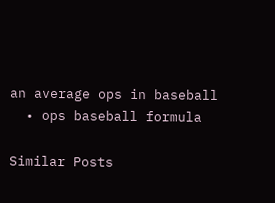an average ops in baseball
  • ops baseball formula

Similar Posts